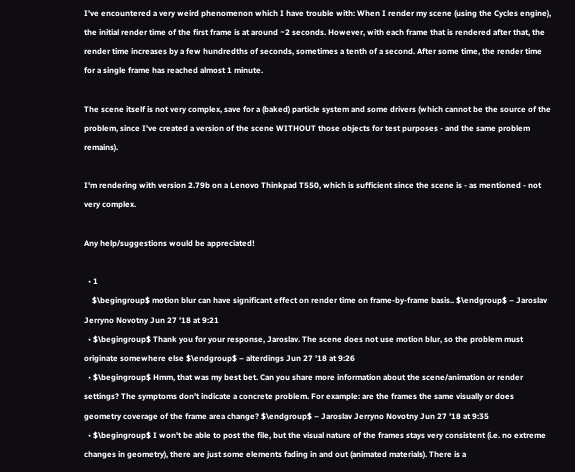I've encountered a very weird phenomenon which I have trouble with: When I render my scene (using the Cycles engine), the initial render time of the first frame is at around ~2 seconds. However, with each frame that is rendered after that, the render time increases by a few hundredths of seconds, sometimes a tenth of a second. After some time, the render time for a single frame has reached almost 1 minute.

The scene itself is not very complex, save for a (baked) particle system and some drivers (which cannot be the source of the problem, since I've created a version of the scene WITHOUT those objects for test purposes - and the same problem remains).

I'm rendering with version 2.79b on a Lenovo Thinkpad T550, which is sufficient since the scene is - as mentioned - not very complex.

Any help/suggestions would be appreciated!

  • 1
    $\begingroup$ motion blur can have significant effect on render time on frame-by-frame basis.. $\endgroup$ – Jaroslav Jerryno Novotny Jun 27 '18 at 9:21
  • $\begingroup$ Thank you for your response, Jaroslav. The scene does not use motion blur, so the problem must originate somewhere else $\endgroup$ – alterdings Jun 27 '18 at 9:26
  • $\begingroup$ Hmm, that was my best bet. Can you share more information about the scene/animation or render settings? The symptoms don't indicate a concrete problem. For example: are the frames the same visually or does geometry coverage of the frame area change? $\endgroup$ – Jaroslav Jerryno Novotny Jun 27 '18 at 9:35
  • $\begingroup$ I won't be able to post the file, but the visual nature of the frames stays very consistent (i.e. no extreme changes in geometry), there are just some elements fading in and out (animated materials). There is a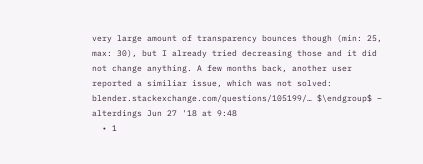very large amount of transparency bounces though (min: 25, max: 30), but I already tried decreasing those and it did not change anything. A few months back, another user reported a similiar issue, which was not solved: blender.stackexchange.com/questions/105199/… $\endgroup$ – alterdings Jun 27 '18 at 9:48
  • 1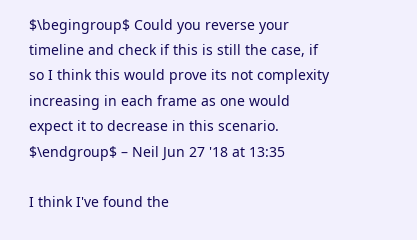$\begingroup$ Could you reverse your timeline and check if this is still the case, if so I think this would prove its not complexity increasing in each frame as one would expect it to decrease in this scenario. $\endgroup$ – Neil Jun 27 '18 at 13:35

I think I've found the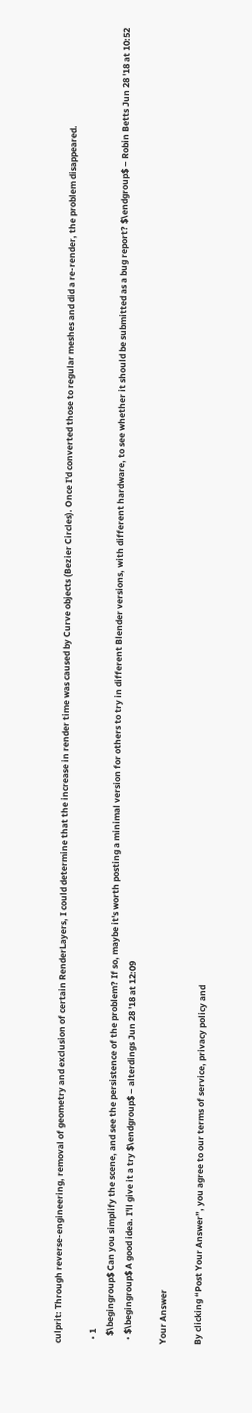culprit: Through reverse-engineering, removal of geometry and exclusion of certain RenderLayers, I could determine that the increase in render time was caused by Curve objects (Bezier Circles). Once I'd converted those to regular meshes and did a re-render, the problem disappeared.

  • 1
    $\begingroup$ Can you simplify the scene, and see the persistence of the problem? If so, maybe it's worth posting a minimal version for others to try in different Blender versions, with different hardware, to see whether it should be submitted as a bug report? $\endgroup$ – Robin Betts Jun 28 '18 at 10:52
  • $\begingroup$ A good idea. I'll give it a try $\endgroup$ – alterdings Jun 28 '18 at 12:09

Your Answer

By clicking “Post Your Answer”, you agree to our terms of service, privacy policy and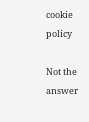cookie policy

Not the answer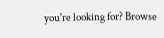you're looking for? Browse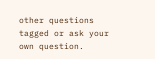other questions tagged or ask your own question.